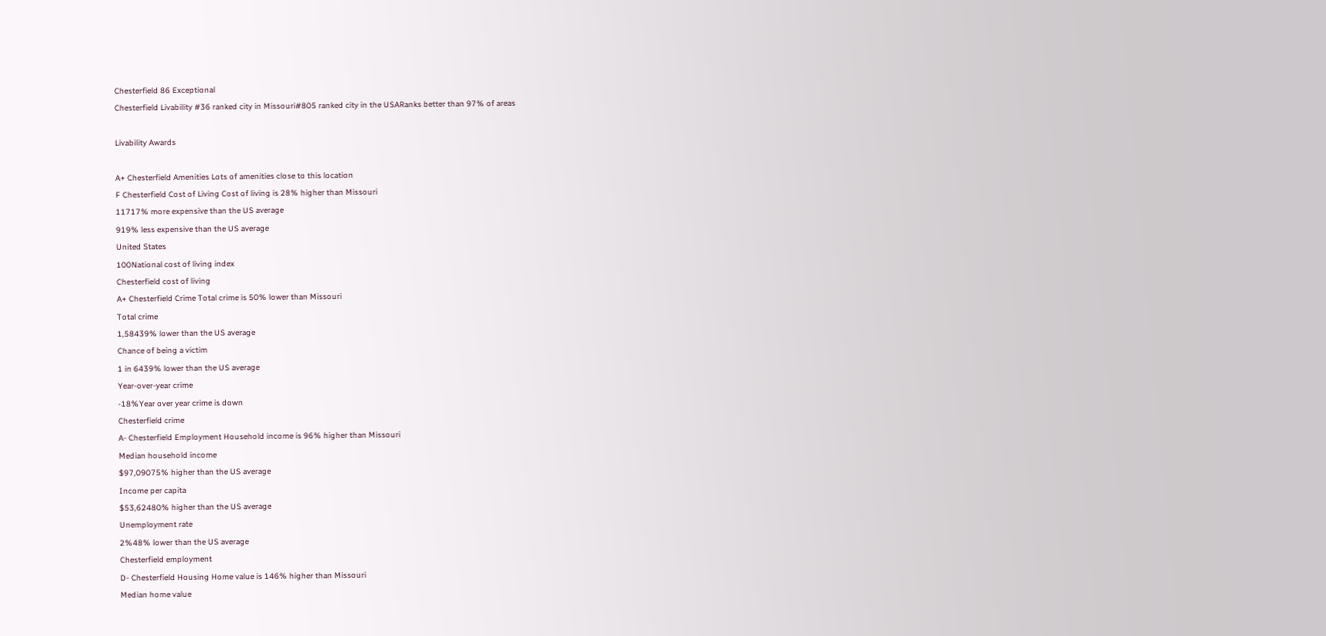Chesterfield 86 Exceptional
Chesterfield Livability #36 ranked city in Missouri#805 ranked city in the USARanks better than 97% of areas

Livability Awards

A+ Chesterfield Amenities Lots of amenities close to this location
F Chesterfield Cost of Living Cost of living is 28% higher than Missouri
11717% more expensive than the US average
919% less expensive than the US average
United States
100National cost of living index
Chesterfield cost of living
A+ Chesterfield Crime Total crime is 50% lower than Missouri
Total crime
1,58439% lower than the US average
Chance of being a victim
1 in 6439% lower than the US average
Year-over-year crime
-18%Year over year crime is down
Chesterfield crime
A- Chesterfield Employment Household income is 96% higher than Missouri
Median household income
$97,09075% higher than the US average
Income per capita
$53,62480% higher than the US average
Unemployment rate
2%48% lower than the US average
Chesterfield employment
D- Chesterfield Housing Home value is 146% higher than Missouri
Median home value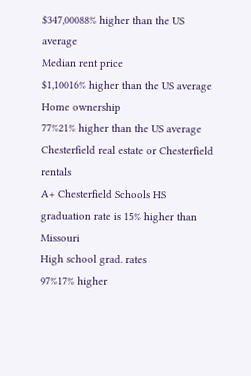$347,00088% higher than the US average
Median rent price
$1,10016% higher than the US average
Home ownership
77%21% higher than the US average
Chesterfield real estate or Chesterfield rentals
A+ Chesterfield Schools HS graduation rate is 15% higher than Missouri
High school grad. rates
97%17% higher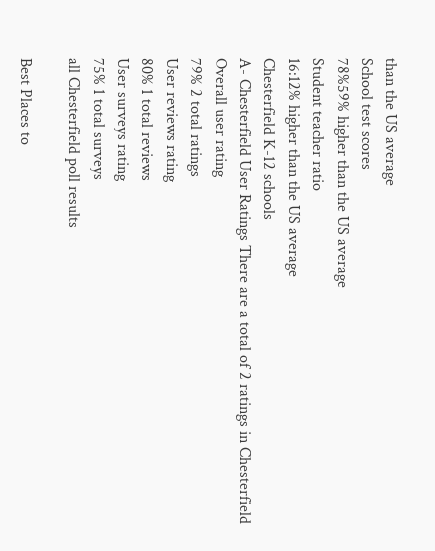than the US average
School test scores
78%59% higher than the US average
Student teacher ratio
16:12% higher than the US average
Chesterfield K-12 schools
A- Chesterfield User Ratings There are a total of 2 ratings in Chesterfield
Overall user rating
79% 2 total ratings
User reviews rating
80% 1 total reviews
User surveys rating
75% 1 total surveys
all Chesterfield poll results

Best Places to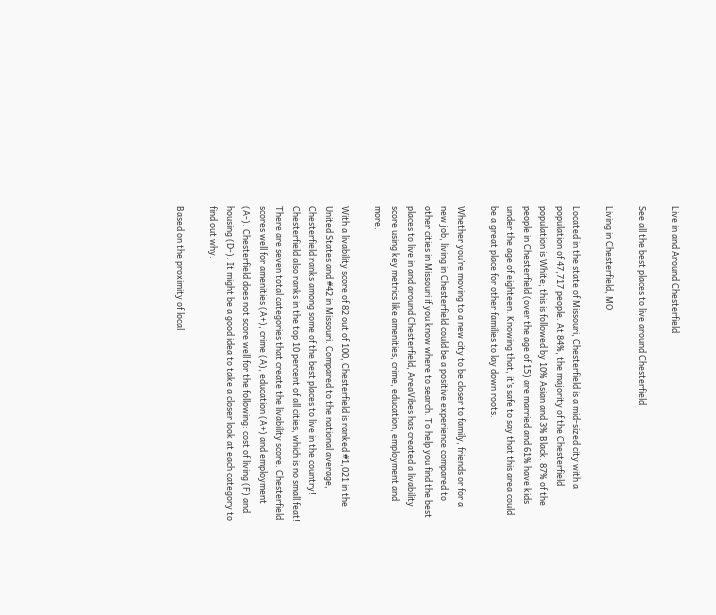Live in and Around Chesterfield

See all the best places to live around Chesterfield

Living in Chesterfield, MO

Located in the state of Missouri, Chesterfield is a mid-sized city with a population of 47,717 people. At 84%, the majority of the Chesterfield population is White; this is followed by 10% Asian and 3% Black. 87% of the people in Chesterfield (over the age of 15) are married and 61% have kids under the age of eighteen. Knowing that, it’s safe to say that this area could be a great place for other families to lay down roots.

Whether you’re moving to a new city to be closer to family, friends or for a new job, living in Chesterfield could be a positive experience compared to other cities in Missouri if you know where to search. To help you find the best places to live in and around Chesterfield, AreaVibes has created a livability score using key metrics like amenities, crime, education, employment and more.

With a livability score of 82 out of 100, Chesterfield is ranked #1,021 in the United States and #42 in Missouri. Compared to the national average, Chesterfield ranks among some of the best places to live in the country! Chesterfield also ranks in the top 10 percent of all cities, which is no small feat! There are seven total categories that create the livability score. Chesterfield scores well for amenities (A+), crime (A), education (A+) and employment (A-). Chesterfield does not score well for the following: cost of living (F) and housing (D-). It might be a good idea to take a closer look at each category to find out why.

Based on the proximity of local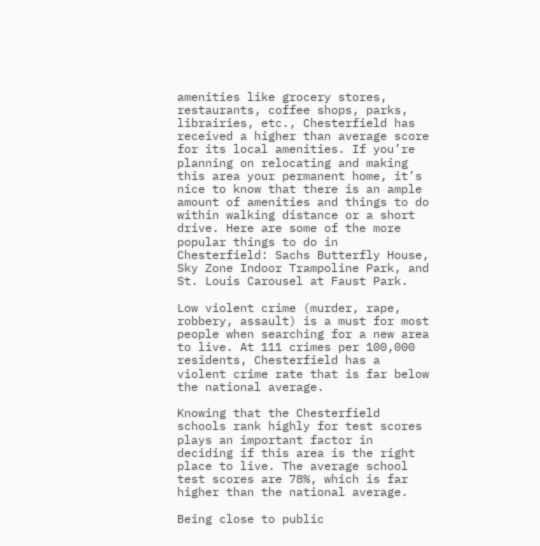amenities like grocery stores, restaurants, coffee shops, parks, librairies, etc., Chesterfield has received a higher than average score for its local amenities. If you’re planning on relocating and making this area your permanent home, it’s nice to know that there is an ample amount of amenities and things to do within walking distance or a short drive. Here are some of the more popular things to do in Chesterfield: Sachs Butterfly House, Sky Zone Indoor Trampoline Park, and St. Louis Carousel at Faust Park.

Low violent crime (murder, rape, robbery, assault) is a must for most people when searching for a new area to live. At 111 crimes per 100,000 residents, Chesterfield has a violent crime rate that is far below the national average.

Knowing that the Chesterfield schools rank highly for test scores plays an important factor in deciding if this area is the right place to live. The average school test scores are 78%, which is far higher than the national average.

Being close to public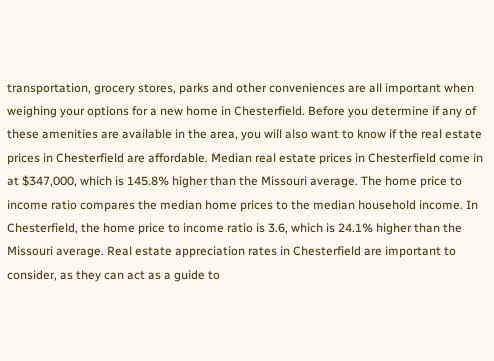transportation, grocery stores, parks and other conveniences are all important when weighing your options for a new home in Chesterfield. Before you determine if any of these amenities are available in the area, you will also want to know if the real estate prices in Chesterfield are affordable. Median real estate prices in Chesterfield come in at $347,000, which is 145.8% higher than the Missouri average. The home price to income ratio compares the median home prices to the median household income. In Chesterfield, the home price to income ratio is 3.6, which is 24.1% higher than the Missouri average. Real estate appreciation rates in Chesterfield are important to consider, as they can act as a guide to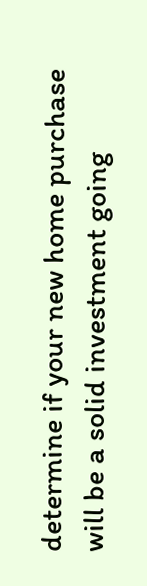determine if your new home purchase will be a solid investment going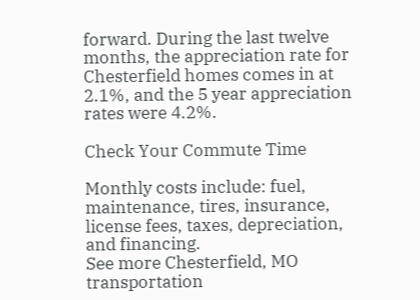forward. During the last twelve months, the appreciation rate for Chesterfield homes comes in at 2.1%, and the 5 year appreciation rates were 4.2%.

Check Your Commute Time

Monthly costs include: fuel, maintenance, tires, insurance, license fees, taxes, depreciation, and financing.
See more Chesterfield, MO transportation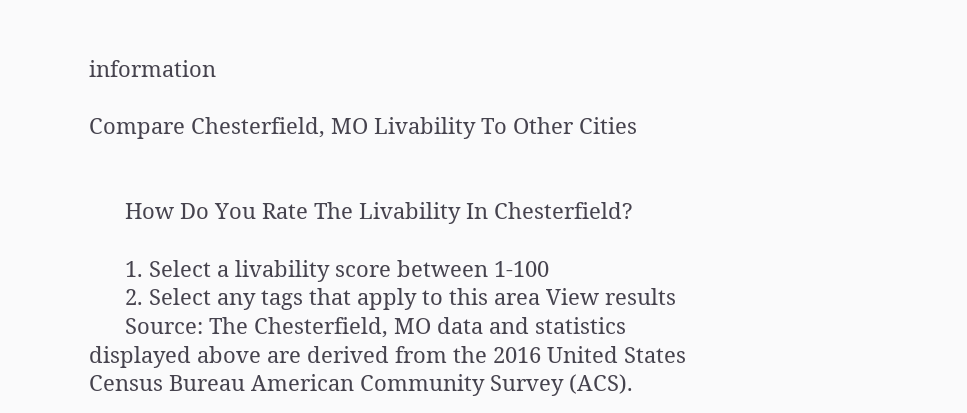information

Compare Chesterfield, MO Livability To Other Cities


      How Do You Rate The Livability In Chesterfield?

      1. Select a livability score between 1-100
      2. Select any tags that apply to this area View results
      Source: The Chesterfield, MO data and statistics displayed above are derived from the 2016 United States Census Bureau American Community Survey (ACS).